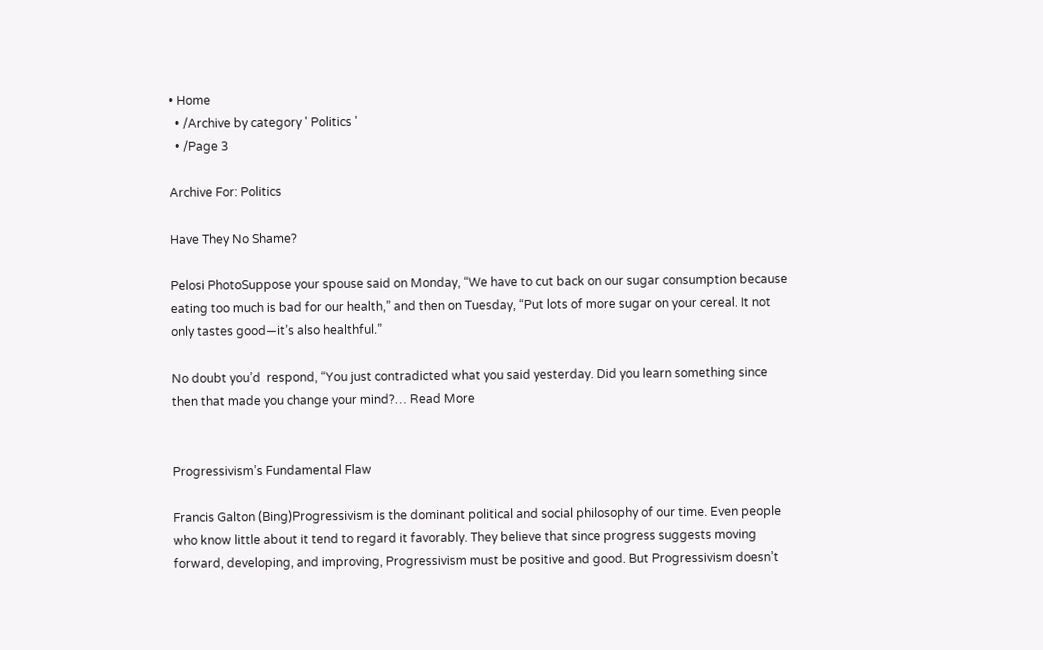• Home
  • /Archive by category ' Politics '
  • /Page 3

Archive For: Politics

Have They No Shame?

Pelosi PhotoSuppose your spouse said on Monday, “We have to cut back on our sugar consumption because eating too much is bad for our health,” and then on Tuesday, “Put lots of more sugar on your cereal. It not only tastes good—it’s also healthful.”

No doubt you’d  respond, “You just contradicted what you said yesterday. Did you learn something since then that made you change your mind?… Read More


Progressivism’s Fundamental Flaw

Francis Galton (Bing)Progressivism is the dominant political and social philosophy of our time. Even people who know little about it tend to regard it favorably. They believe that since progress suggests moving forward, developing, and improving, Progressivism must be positive and good. But Progressivism doesn’t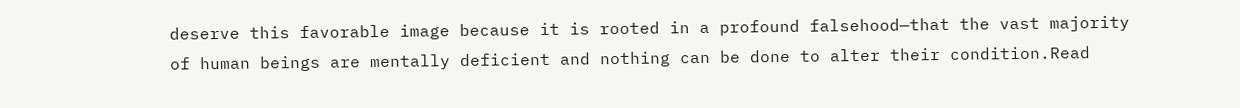deserve this favorable image because it is rooted in a profound falsehood—that the vast majority of human beings are mentally deficient and nothing can be done to alter their condition.Read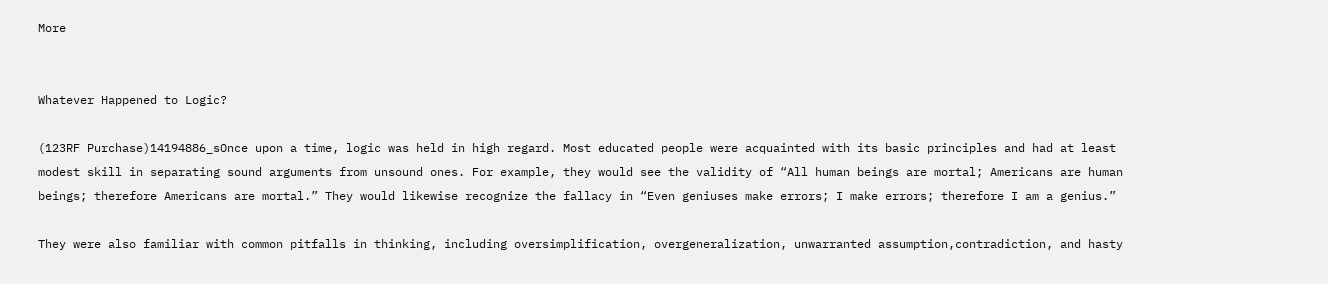More


Whatever Happened to Logic?

(123RF Purchase)14194886_sOnce upon a time, logic was held in high regard. Most educated people were acquainted with its basic principles and had at least modest skill in separating sound arguments from unsound ones. For example, they would see the validity of “All human beings are mortal; Americans are human beings; therefore Americans are mortal.” They would likewise recognize the fallacy in “Even geniuses make errors; I make errors; therefore I am a genius.”

They were also familiar with common pitfalls in thinking, including oversimplification, overgeneralization, unwarranted assumption,contradiction, and hasty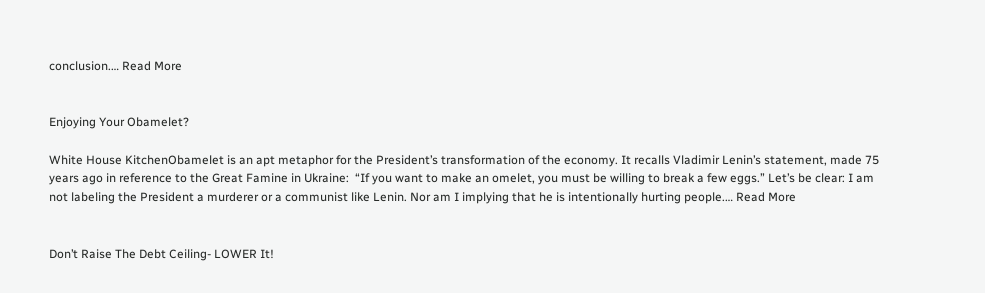conclusion.… Read More


Enjoying Your Obamelet?

White House KitchenObamelet is an apt metaphor for the President’s transformation of the economy. It recalls Vladimir Lenin’s statement, made 75 years ago in reference to the Great Famine in Ukraine:  “If you want to make an omelet, you must be willing to break a few eggs.” Let’s be clear: I am not labeling the President a murderer or a communist like Lenin. Nor am I implying that he is intentionally hurting people.… Read More


Don’t Raise The Debt Ceiling- LOWER It!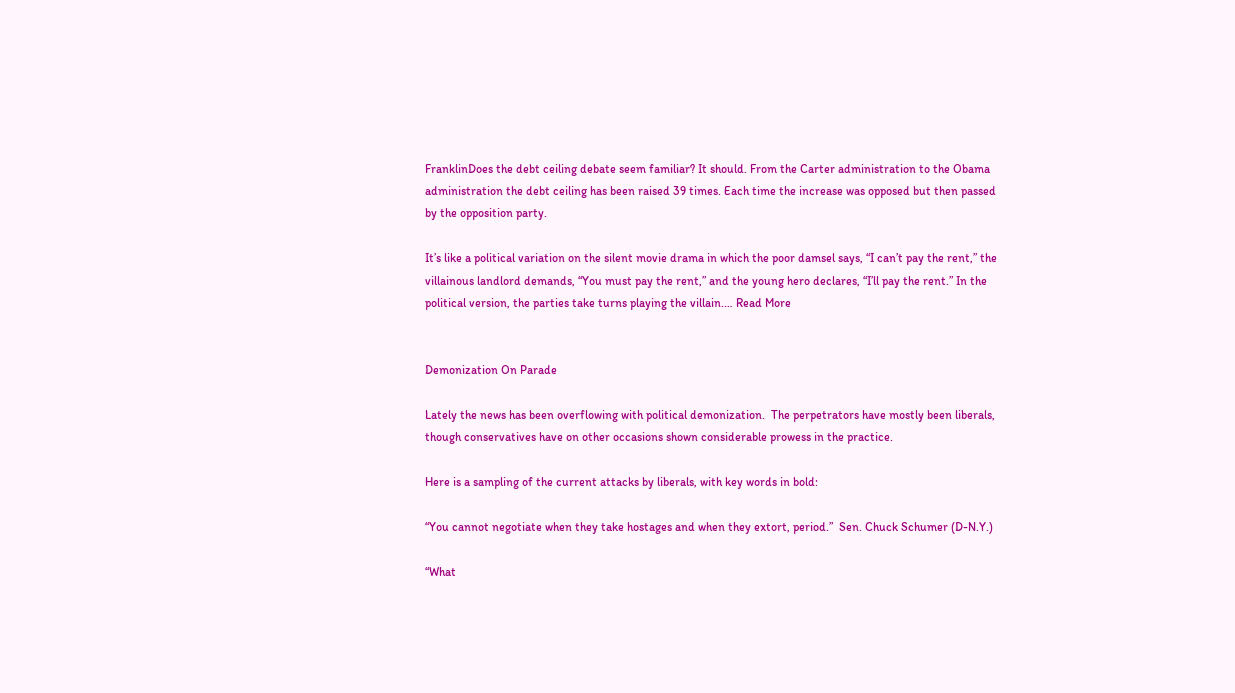FranklinDoes the debt ceiling debate seem familiar? It should. From the Carter administration to the Obama administration the debt ceiling has been raised 39 times. Each time the increase was opposed but then passed by the opposition party.

It’s like a political variation on the silent movie drama in which the poor damsel says, “I can’t pay the rent,” the villainous landlord demands, “You must pay the rent,” and the young hero declares, “I’ll pay the rent.” In the political version, the parties take turns playing the villain.… Read More


Demonization On Parade

Lately the news has been overflowing with political demonization.  The perpetrators have mostly been liberals, though conservatives have on other occasions shown considerable prowess in the practice.

Here is a sampling of the current attacks by liberals, with key words in bold:

“You cannot negotiate when they take hostages and when they extort, period.”  Sen. Chuck Schumer (D-N.Y.)

“What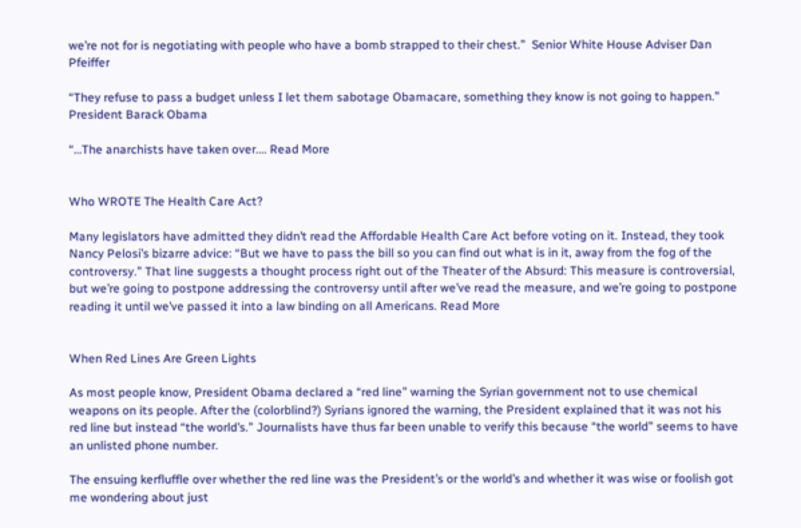we’re not for is negotiating with people who have a bomb strapped to their chest.”  Senior White House Adviser Dan Pfeiffer

“They refuse to pass a budget unless I let them sabotage Obamacare, something they know is not going to happen.” President Barack Obama

“…The anarchists have taken over.… Read More


Who WROTE The Health Care Act?

Many legislators have admitted they didn’t read the Affordable Health Care Act before voting on it. Instead, they took Nancy Pelosi’s bizarre advice: “But we have to pass the bill so you can find out what is in it, away from the fog of the controversy.” That line suggests a thought process right out of the Theater of the Absurd: This measure is controversial, but we’re going to postpone addressing the controversy until after we’ve read the measure, and we’re going to postpone reading it until we’ve passed it into a law binding on all Americans. Read More


When Red Lines Are Green Lights

As most people know, President Obama declared a “red line” warning the Syrian government not to use chemical weapons on its people. After the (colorblind?) Syrians ignored the warning, the President explained that it was not his red line but instead “the world’s.” Journalists have thus far been unable to verify this because “the world” seems to have an unlisted phone number.

The ensuing kerfluffle over whether the red line was the President’s or the world’s and whether it was wise or foolish got me wondering about just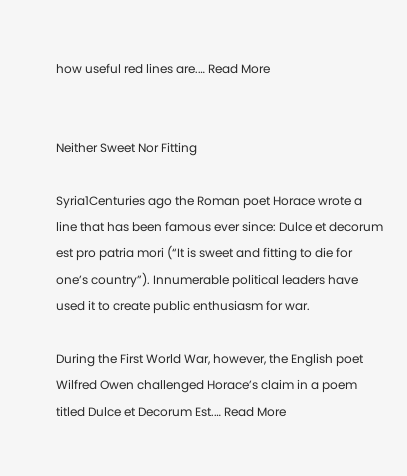how useful red lines are.… Read More


Neither Sweet Nor Fitting

Syria1Centuries ago the Roman poet Horace wrote a line that has been famous ever since: Dulce et decorum est pro patria mori (“It is sweet and fitting to die for one’s country”). Innumerable political leaders have used it to create public enthusiasm for war.

During the First World War, however, the English poet Wilfred Owen challenged Horace’s claim in a poem titled Dulce et Decorum Est.… Read More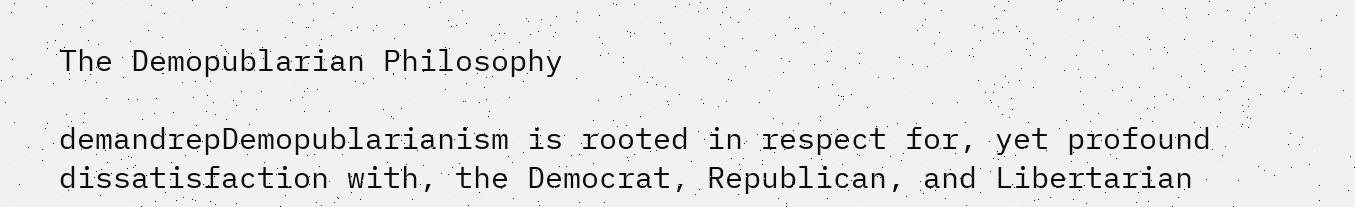The Demopublarian Philosophy

demandrepDemopublarianism is rooted in respect for, yet profound dissatisfaction with, the Democrat, Republican, and Libertarian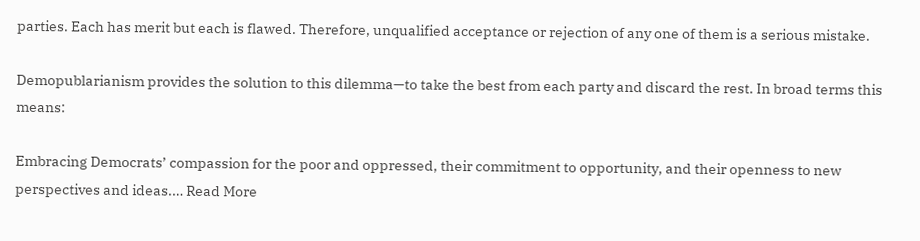parties. Each has merit but each is flawed. Therefore, unqualified acceptance or rejection of any one of them is a serious mistake.

Demopublarianism provides the solution to this dilemma—to take the best from each party and discard the rest. In broad terms this means:

Embracing Democrats’ compassion for the poor and oppressed, their commitment to opportunity, and their openness to new perspectives and ideas.… Read More